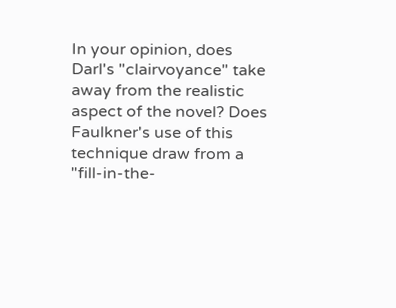In your opinion, does Darl's "clairvoyance" take away from the realistic aspect of the novel? Does Faulkner's use of this technique draw from a "fill-in-the-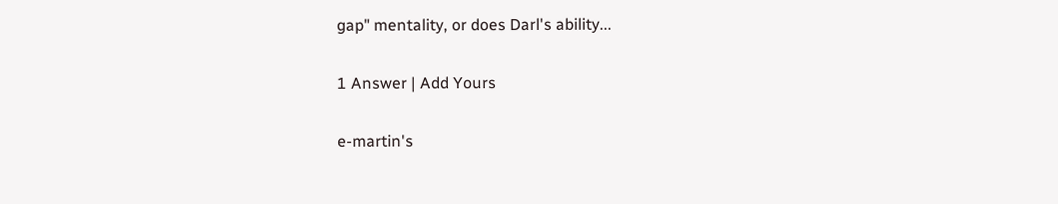gap" mentality, or does Darl's ability...

1 Answer | Add Yours

e-martin's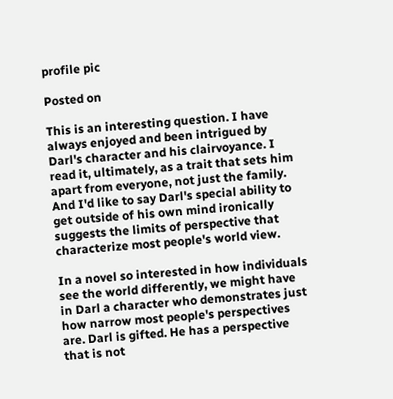profile pic

Posted on

This is an interesting question. I have always enjoyed and been intrigued by Darl's character and his clairvoyance. I read it, ultimately, as a trait that sets him apart from everyone, not just the family. And I'd like to say Darl's special ability to get outside of his own mind ironically suggests the limits of perspective that characterize most people's world view.

In a novel so interested in how individuals see the world differently, we might have in Darl a character who demonstrates just how narrow most people's perspectives are. Darl is gifted. He has a perspective that is not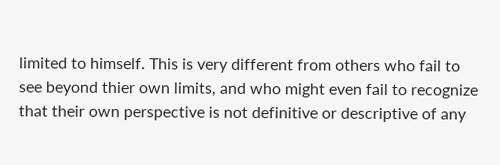limited to himself. This is very different from others who fail to see beyond thier own limits, and who might even fail to recognize that their own perspective is not definitive or descriptive of any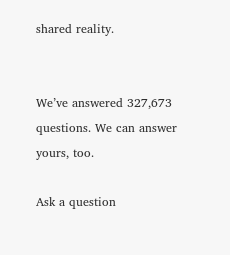shared reality.


We’ve answered 327,673 questions. We can answer yours, too.

Ask a question